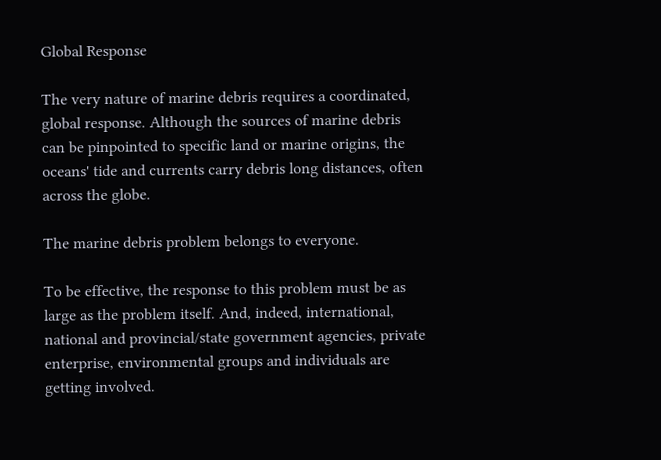Global Response

The very nature of marine debris requires a coordinated, global response. Although the sources of marine debris can be pinpointed to specific land or marine origins, the oceans' tide and currents carry debris long distances, often across the globe.

The marine debris problem belongs to everyone.

To be effective, the response to this problem must be as large as the problem itself. And, indeed, international, national and provincial/state government agencies, private enterprise, environmental groups and individuals are getting involved.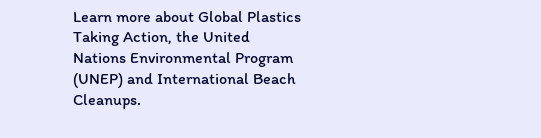Learn more about Global Plastics Taking Action, the United Nations Environmental Program (UNEP) and International Beach Cleanups.